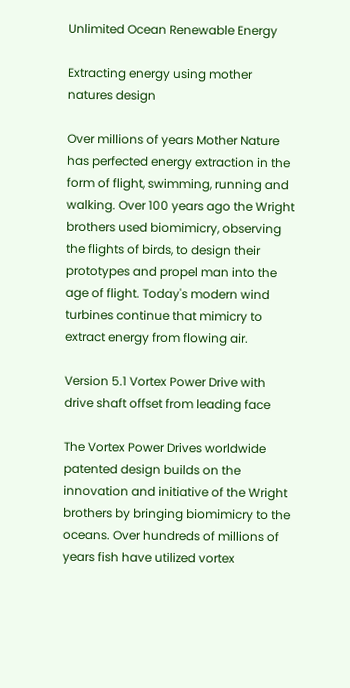Unlimited Ocean Renewable Energy

Extracting energy using mother natures design

Over millions of years Mother Nature has perfected energy extraction in the form of flight, swimming, running and walking. Over 100 years ago the Wright brothers used biomimicry, observing the flights of birds, to design their prototypes and propel man into the age of flight. Today's modern wind turbines continue that mimicry to extract energy from flowing air.

Version 5.1 Vortex Power Drive with drive shaft offset from leading face

The Vortex Power Drives worldwide patented design builds on the innovation and initiative of the Wright brothers by bringing biomimicry to the oceans. Over hundreds of millions of years fish have utilized vortex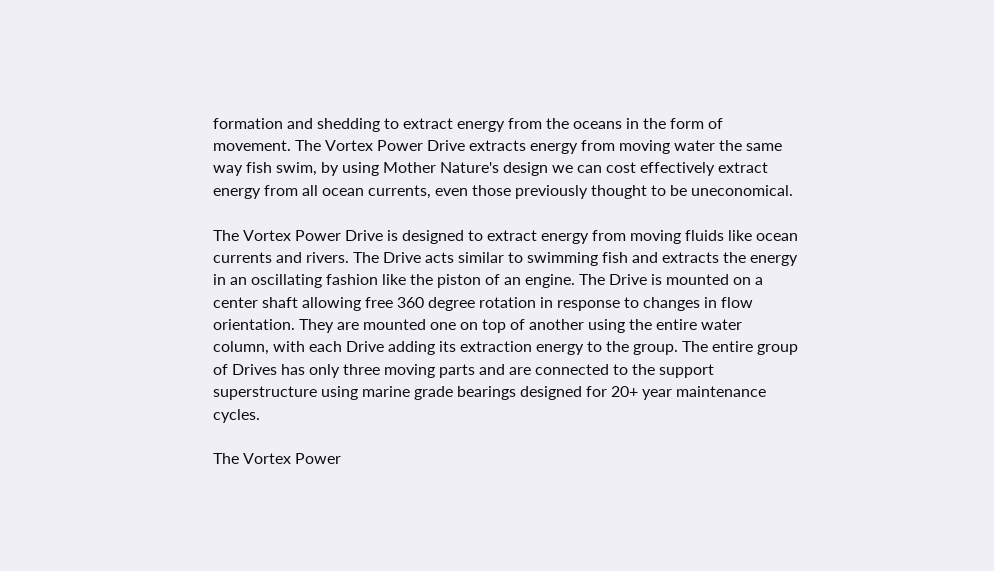formation and shedding to extract energy from the oceans in the form of movement. The Vortex Power Drive extracts energy from moving water the same way fish swim, by using Mother Nature's design we can cost effectively extract energy from all ocean currents, even those previously thought to be uneconomical.

The Vortex Power Drive is designed to extract energy from moving fluids like ocean currents and rivers. The Drive acts similar to swimming fish and extracts the energy in an oscillating fashion like the piston of an engine. The Drive is mounted on a center shaft allowing free 360 degree rotation in response to changes in flow orientation. They are mounted one on top of another using the entire water column, with each Drive adding its extraction energy to the group. The entire group of Drives has only three moving parts and are connected to the support superstructure using marine grade bearings designed for 20+ year maintenance cycles.

The Vortex Power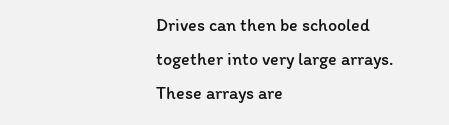Drives can then be schooled together into very large arrays. These arrays are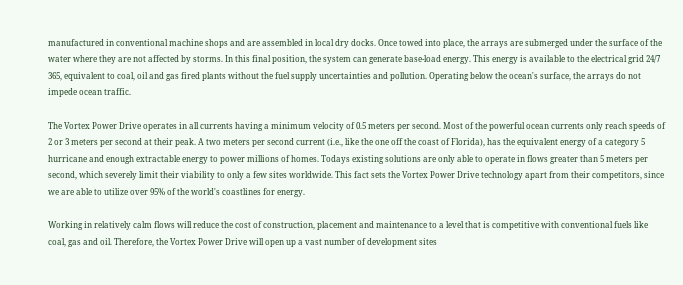manufactured in conventional machine shops and are assembled in local dry docks. Once towed into place, the arrays are submerged under the surface of the water where they are not affected by storms. In this final position, the system can generate base-load energy. This energy is available to the electrical grid 24/7 365, equivalent to coal, oil and gas fired plants without the fuel supply uncertainties and pollution. Operating below the ocean's surface, the arrays do not impede ocean traffic.

The Vortex Power Drive operates in all currents having a minimum velocity of 0.5 meters per second. Most of the powerful ocean currents only reach speeds of 2 or 3 meters per second at their peak. A two meters per second current (i.e., like the one off the coast of Florida), has the equivalent energy of a category 5 hurricane and enough extractable energy to power millions of homes. Todays existing solutions are only able to operate in flows greater than 5 meters per second, which severely limit their viability to only a few sites worldwide. This fact sets the Vortex Power Drive technology apart from their competitors, since we are able to utilize over 95% of the world's coastlines for energy.

Working in relatively calm flows will reduce the cost of construction, placement and maintenance to a level that is competitive with conventional fuels like coal, gas and oil. Therefore, the Vortex Power Drive will open up a vast number of development sites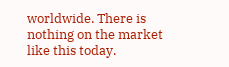worldwide. There is nothing on the market like this today.